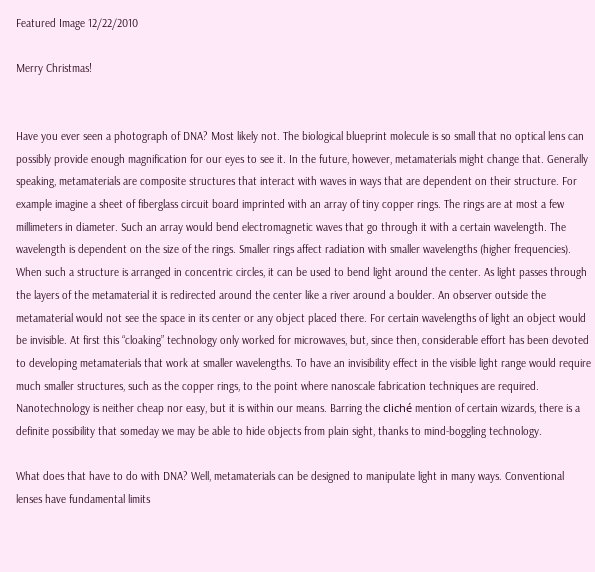Featured Image 12/22/2010

Merry Christmas!


Have you ever seen a photograph of DNA? Most likely not. The biological blueprint molecule is so small that no optical lens can possibly provide enough magnification for our eyes to see it. In the future, however, metamaterials might change that. Generally speaking, metamaterials are composite structures that interact with waves in ways that are dependent on their structure. For example imagine a sheet of fiberglass circuit board imprinted with an array of tiny copper rings. The rings are at most a few millimeters in diameter. Such an array would bend electromagnetic waves that go through it with a certain wavelength. The wavelength is dependent on the size of the rings. Smaller rings affect radiation with smaller wavelengths (higher frequencies). When such a structure is arranged in concentric circles, it can be used to bend light around the center. As light passes through the layers of the metamaterial it is redirected around the center like a river around a boulder. An observer outside the metamaterial would not see the space in its center or any object placed there. For certain wavelengths of light an object would be invisible. At first this “cloaking” technology only worked for microwaves, but, since then, considerable effort has been devoted to developing metamaterials that work at smaller wavelengths. To have an invisibility effect in the visible light range would require much smaller structures, such as the copper rings, to the point where nanoscale fabrication techniques are required. Nanotechnology is neither cheap nor easy, but it is within our means. Barring the cliché mention of certain wizards, there is a definite possibility that someday we may be able to hide objects from plain sight, thanks to mind-boggling technology.

What does that have to do with DNA? Well, metamaterials can be designed to manipulate light in many ways. Conventional lenses have fundamental limits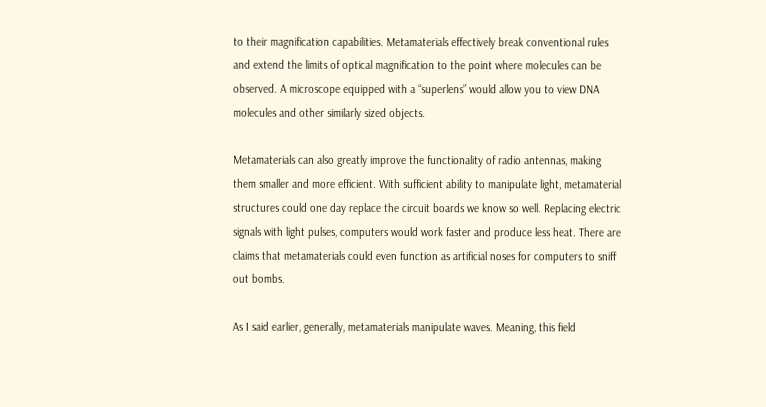to their magnification capabilities. Metamaterials effectively break conventional rules and extend the limits of optical magnification to the point where molecules can be observed. A microscope equipped with a “superlens” would allow you to view DNA molecules and other similarly sized objects.

Metamaterials can also greatly improve the functionality of radio antennas, making them smaller and more efficient. With sufficient ability to manipulate light, metamaterial structures could one day replace the circuit boards we know so well. Replacing electric signals with light pulses, computers would work faster and produce less heat. There are claims that metamaterials could even function as artificial noses for computers to sniff out bombs.

As I said earlier, generally, metamaterials manipulate waves. Meaning, this field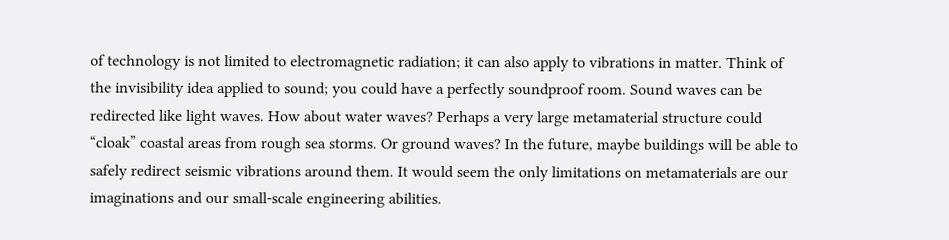of technology is not limited to electromagnetic radiation; it can also apply to vibrations in matter. Think of the invisibility idea applied to sound; you could have a perfectly soundproof room. Sound waves can be redirected like light waves. How about water waves? Perhaps a very large metamaterial structure could “cloak” coastal areas from rough sea storms. Or ground waves? In the future, maybe buildings will be able to safely redirect seismic vibrations around them. It would seem the only limitations on metamaterials are our imaginations and our small-scale engineering abilities.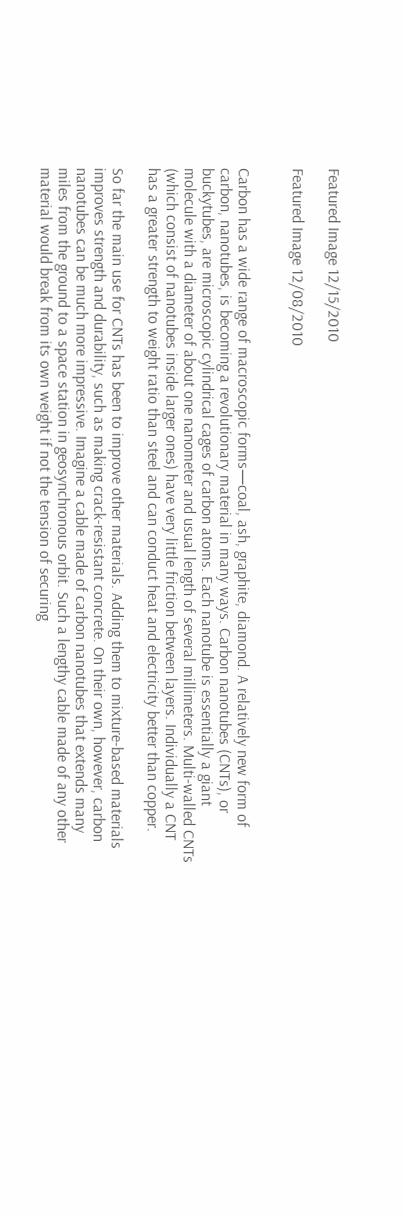Featured Image 12/15/2010

Featured Image 12/08/2010


Carbon has a wide range of macroscopic forms—coal, ash, graphite, diamond. A relatively new form of carbon, nanotubes, is becoming a revolutionary material in many ways. Carbon nanotubes (CNTs), or buckytubes, are microscopic cylindrical cages of carbon atoms. Each nanotube is essentially a giant molecule with a diameter of about one nanometer and usual length of several millimeters. Multi-walled CNTs (which consist of nanotubes inside larger ones) have very little friction between layers. Individually a CNT has a greater strength to weight ratio than steel and can conduct heat and electricity better than copper.

So far the main use for CNTs has been to improve other materials. Adding them to mixture-based materials improves strength and durability, such as making crack-resistant concrete. On their own, however, carbon nanotubes can be much more impressive. Imagine a cable made of carbon nanotubes that extends many miles from the ground to a space station in geosynchronous orbit. Such a lengthy cable made of any other material would break from its own weight if not the tension of securing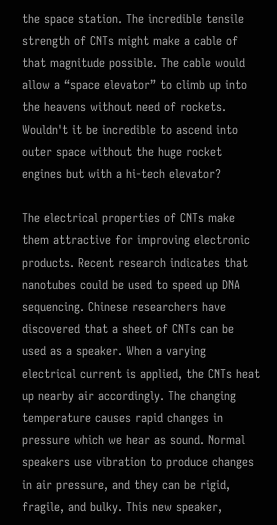the space station. The incredible tensile strength of CNTs might make a cable of that magnitude possible. The cable would allow a “space elevator” to climb up into the heavens without need of rockets. Wouldn't it be incredible to ascend into outer space without the huge rocket engines but with a hi-tech elevator?

The electrical properties of CNTs make them attractive for improving electronic products. Recent research indicates that nanotubes could be used to speed up DNA sequencing. Chinese researchers have discovered that a sheet of CNTs can be used as a speaker. When a varying electrical current is applied, the CNTs heat up nearby air accordingly. The changing temperature causes rapid changes in pressure which we hear as sound. Normal speakers use vibration to produce changes in air pressure, and they can be rigid, fragile, and bulky. This new speaker,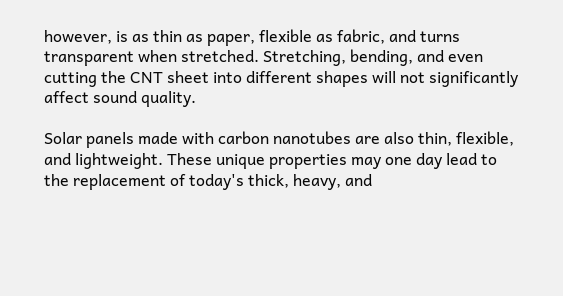however, is as thin as paper, flexible as fabric, and turns transparent when stretched. Stretching, bending, and even cutting the CNT sheet into different shapes will not significantly affect sound quality.

Solar panels made with carbon nanotubes are also thin, flexible, and lightweight. These unique properties may one day lead to the replacement of today's thick, heavy, and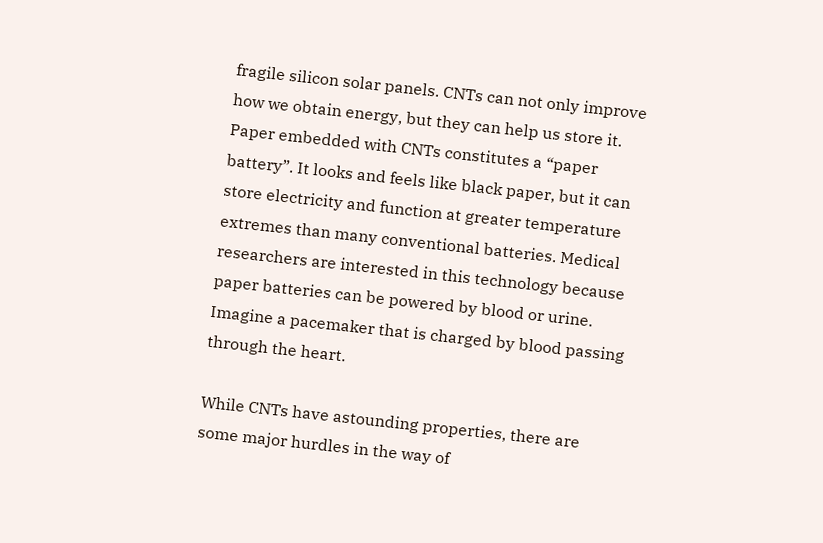fragile silicon solar panels. CNTs can not only improve how we obtain energy, but they can help us store it. Paper embedded with CNTs constitutes a “paper battery”. It looks and feels like black paper, but it can store electricity and function at greater temperature extremes than many conventional batteries. Medical researchers are interested in this technology because paper batteries can be powered by blood or urine. Imagine a pacemaker that is charged by blood passing through the heart.

While CNTs have astounding properties, there are some major hurdles in the way of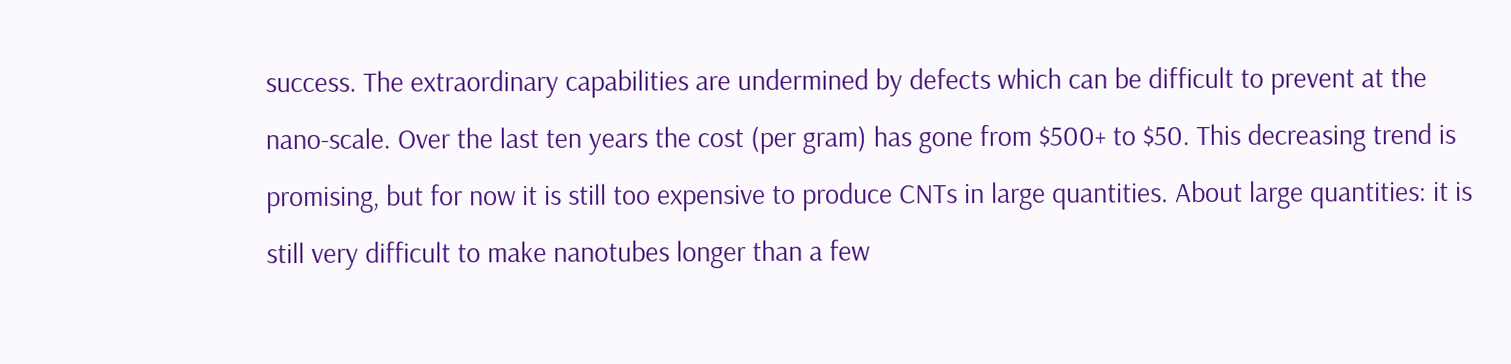success. The extraordinary capabilities are undermined by defects which can be difficult to prevent at the nano-scale. Over the last ten years the cost (per gram) has gone from $500+ to $50. This decreasing trend is promising, but for now it is still too expensive to produce CNTs in large quantities. About large quantities: it is still very difficult to make nanotubes longer than a few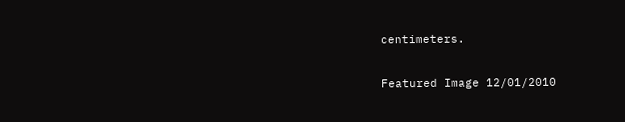centimeters.

Featured Image 12/01/2010